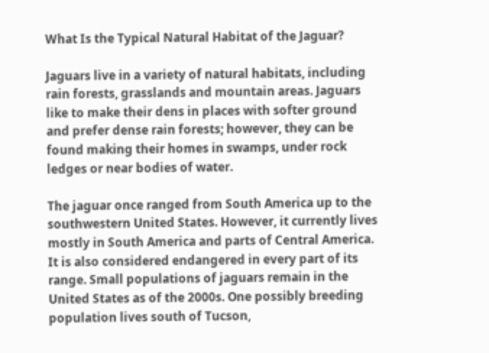What Is the Typical Natural Habitat of the Jaguar?

Jaguars live in a variety of natural habitats, including rain forests, grasslands and mountain areas. Jaguars like to make their dens in places with softer ground and prefer dense rain forests; however, they can be found making their homes in swamps, under rock ledges or near bodies of water.

The jaguar once ranged from South America up to the southwestern United States. However, it currently lives mostly in South America and parts of Central America. It is also considered endangered in every part of its range. Small populations of jaguars remain in the United States as of the 2000s. One possibly breeding population lives south of Tucson,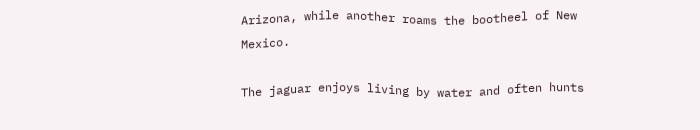Arizona, while another roams the bootheel of New Mexico.

The jaguar enjoys living by water and often hunts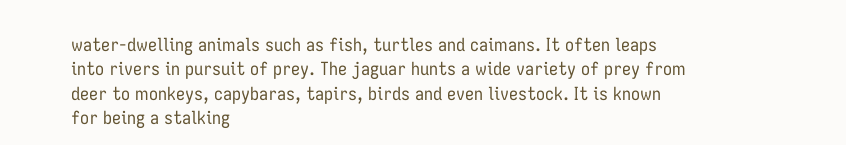water-dwelling animals such as fish, turtles and caimans. It often leaps into rivers in pursuit of prey. The jaguar hunts a wide variety of prey from deer to monkeys, capybaras, tapirs, birds and even livestock. It is known for being a stalking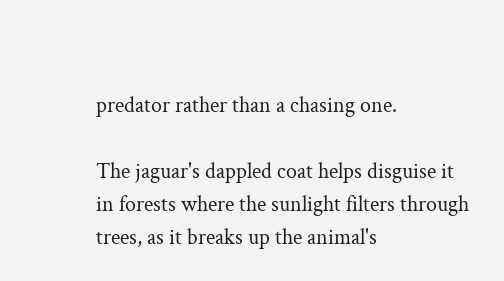predator rather than a chasing one.

The jaguar's dappled coat helps disguise it in forests where the sunlight filters through trees, as it breaks up the animal's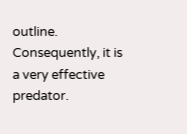outline. Consequently, it is a very effective predator.